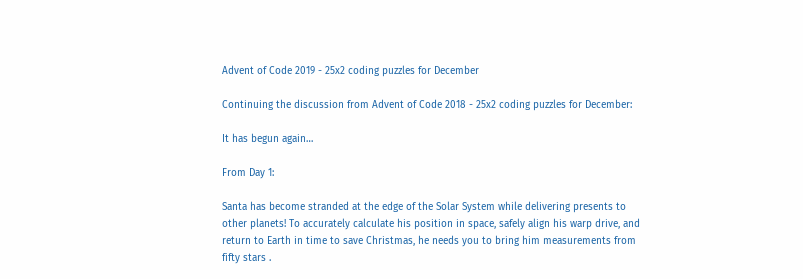Advent of Code 2019 - 25x2 coding puzzles for December

Continuing the discussion from Advent of Code 2018 - 25x2 coding puzzles for December:

It has begun again…

From Day 1:

Santa has become stranded at the edge of the Solar System while delivering presents to other planets! To accurately calculate his position in space, safely align his warp drive, and return to Earth in time to save Christmas, he needs you to bring him measurements from fifty stars .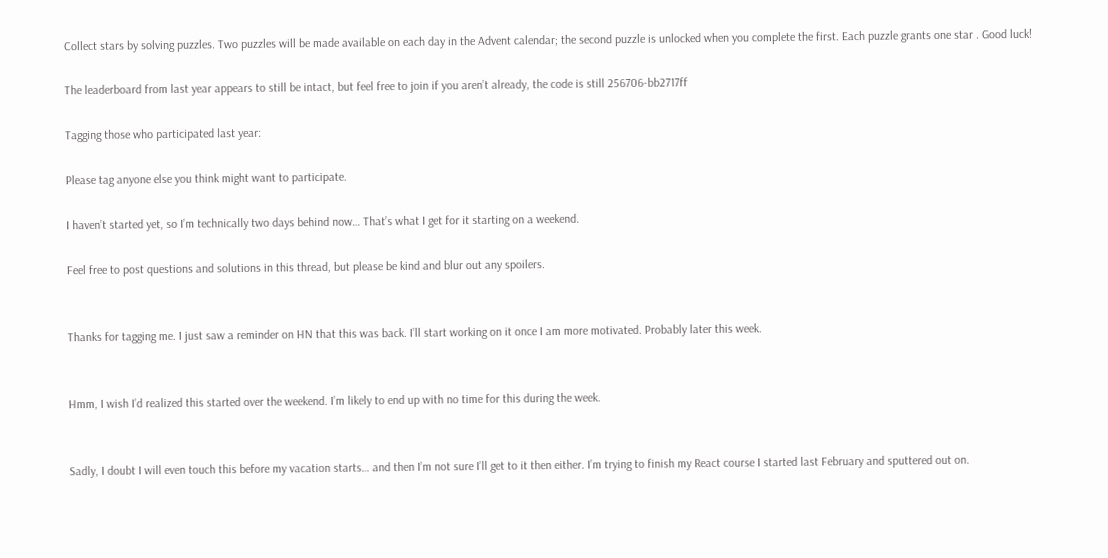Collect stars by solving puzzles. Two puzzles will be made available on each day in the Advent calendar; the second puzzle is unlocked when you complete the first. Each puzzle grants one star . Good luck!

The leaderboard from last year appears to still be intact, but feel free to join if you aren’t already, the code is still 256706-bb2717ff

Tagging those who participated last year:

Please tag anyone else you think might want to participate.

I haven’t started yet, so I’m technically two days behind now… That’s what I get for it starting on a weekend.

Feel free to post questions and solutions in this thread, but please be kind and blur out any spoilers.


Thanks for tagging me. I just saw a reminder on HN that this was back. I’ll start working on it once I am more motivated. Probably later this week.


Hmm, I wish I’d realized this started over the weekend. I’m likely to end up with no time for this during the week.


Sadly, I doubt I will even touch this before my vacation starts… and then I’m not sure I’ll get to it then either. I’m trying to finish my React course I started last February and sputtered out on.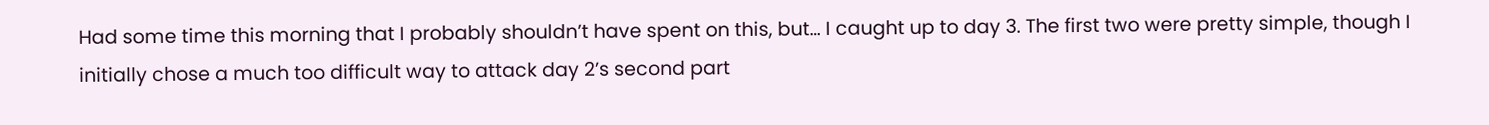Had some time this morning that I probably shouldn’t have spent on this, but… I caught up to day 3. The first two were pretty simple, though I initially chose a much too difficult way to attack day 2’s second part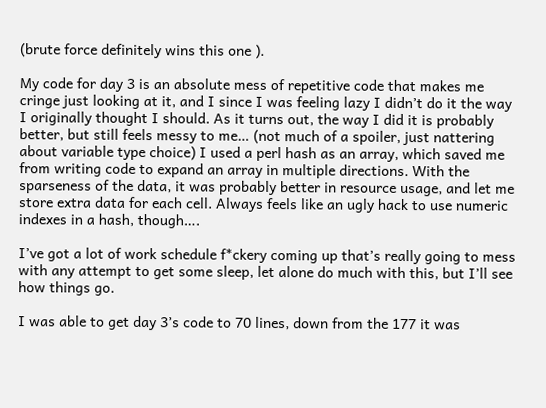(brute force definitely wins this one ).

My code for day 3 is an absolute mess of repetitive code that makes me cringe just looking at it, and I since I was feeling lazy I didn’t do it the way I originally thought I should. As it turns out, the way I did it is probably better, but still feels messy to me… (not much of a spoiler, just nattering about variable type choice) I used a perl hash as an array, which saved me from writing code to expand an array in multiple directions. With the sparseness of the data, it was probably better in resource usage, and let me store extra data for each cell. Always feels like an ugly hack to use numeric indexes in a hash, though….

I’ve got a lot of work schedule f*ckery coming up that’s really going to mess with any attempt to get some sleep, let alone do much with this, but I’ll see how things go.

I was able to get day 3’s code to 70 lines, down from the 177 it was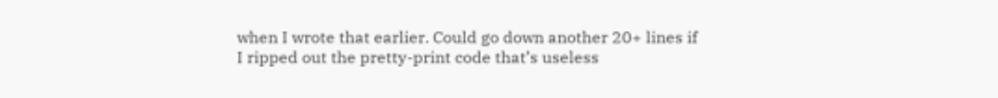when I wrote that earlier. Could go down another 20+ lines if I ripped out the pretty-print code that’s useless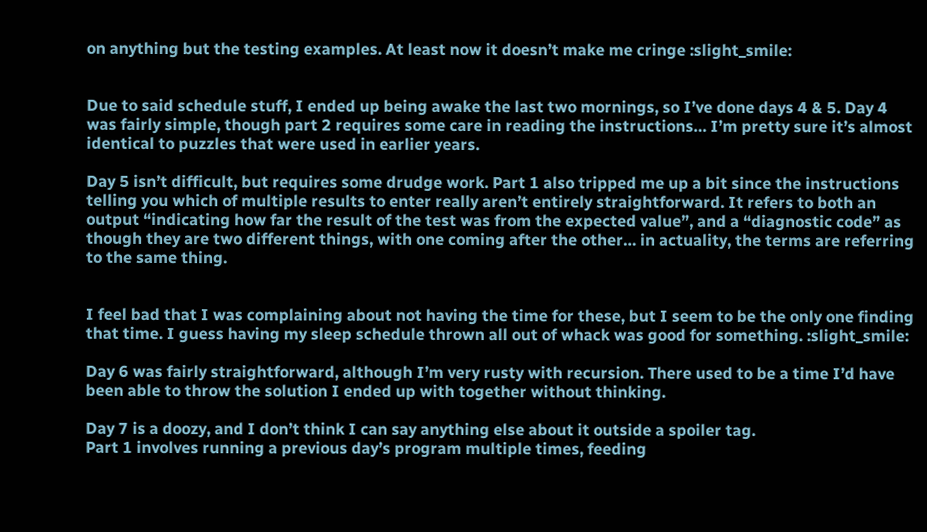on anything but the testing examples. At least now it doesn’t make me cringe :slight_smile:


Due to said schedule stuff, I ended up being awake the last two mornings, so I’ve done days 4 & 5. Day 4 was fairly simple, though part 2 requires some care in reading the instructions… I’m pretty sure it’s almost identical to puzzles that were used in earlier years.

Day 5 isn’t difficult, but requires some drudge work. Part 1 also tripped me up a bit since the instructions telling you which of multiple results to enter really aren’t entirely straightforward. It refers to both an output “indicating how far the result of the test was from the expected value”, and a “diagnostic code” as though they are two different things, with one coming after the other… in actuality, the terms are referring to the same thing.


I feel bad that I was complaining about not having the time for these, but I seem to be the only one finding that time. I guess having my sleep schedule thrown all out of whack was good for something. :slight_smile:

Day 6 was fairly straightforward, although I’m very rusty with recursion. There used to be a time I’d have been able to throw the solution I ended up with together without thinking.

Day 7 is a doozy, and I don’t think I can say anything else about it outside a spoiler tag.
Part 1 involves running a previous day’s program multiple times, feeding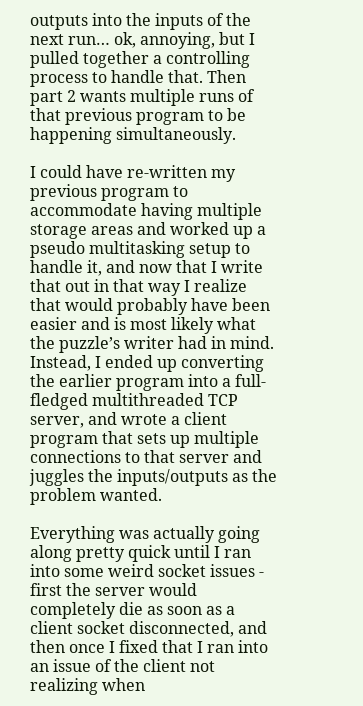outputs into the inputs of the next run… ok, annoying, but I pulled together a controlling process to handle that. Then part 2 wants multiple runs of that previous program to be happening simultaneously.

I could have re-written my previous program to accommodate having multiple storage areas and worked up a pseudo multitasking setup to handle it, and now that I write that out in that way I realize that would probably have been easier and is most likely what the puzzle’s writer had in mind. Instead, I ended up converting the earlier program into a full-fledged multithreaded TCP server, and wrote a client program that sets up multiple connections to that server and juggles the inputs/outputs as the problem wanted.

Everything was actually going along pretty quick until I ran into some weird socket issues - first the server would completely die as soon as a client socket disconnected, and then once I fixed that I ran into an issue of the client not realizing when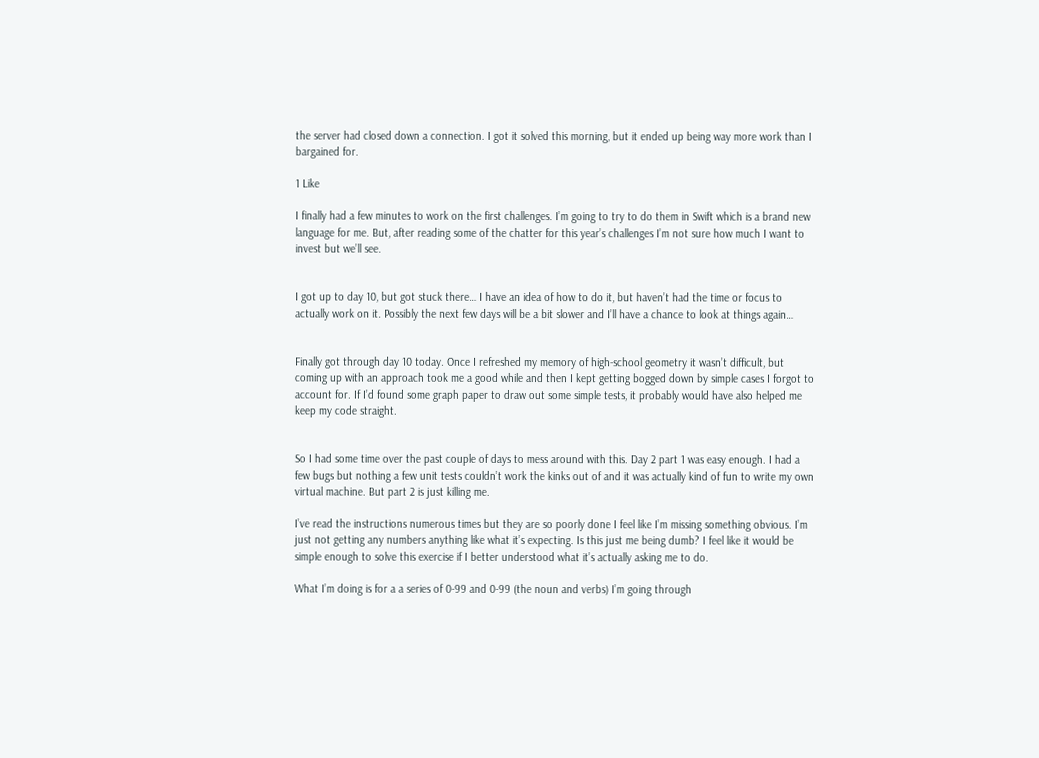the server had closed down a connection. I got it solved this morning, but it ended up being way more work than I bargained for.

1 Like

I finally had a few minutes to work on the first challenges. I’m going to try to do them in Swift which is a brand new language for me. But, after reading some of the chatter for this year’s challenges I’m not sure how much I want to invest but we’ll see.


I got up to day 10, but got stuck there… I have an idea of how to do it, but haven’t had the time or focus to actually work on it. Possibly the next few days will be a bit slower and I’ll have a chance to look at things again…


Finally got through day 10 today. Once I refreshed my memory of high-school geometry it wasn’t difficult, but coming up with an approach took me a good while and then I kept getting bogged down by simple cases I forgot to account for. If I’d found some graph paper to draw out some simple tests, it probably would have also helped me keep my code straight.


So I had some time over the past couple of days to mess around with this. Day 2 part 1 was easy enough. I had a few bugs but nothing a few unit tests couldn’t work the kinks out of and it was actually kind of fun to write my own virtual machine. But part 2 is just killing me.

I’ve read the instructions numerous times but they are so poorly done I feel like I’m missing something obvious. I’m just not getting any numbers anything like what it’s expecting. Is this just me being dumb? I feel like it would be simple enough to solve this exercise if I better understood what it’s actually asking me to do.

What I’m doing is for a a series of 0-99 and 0-99 (the noun and verbs) I’m going through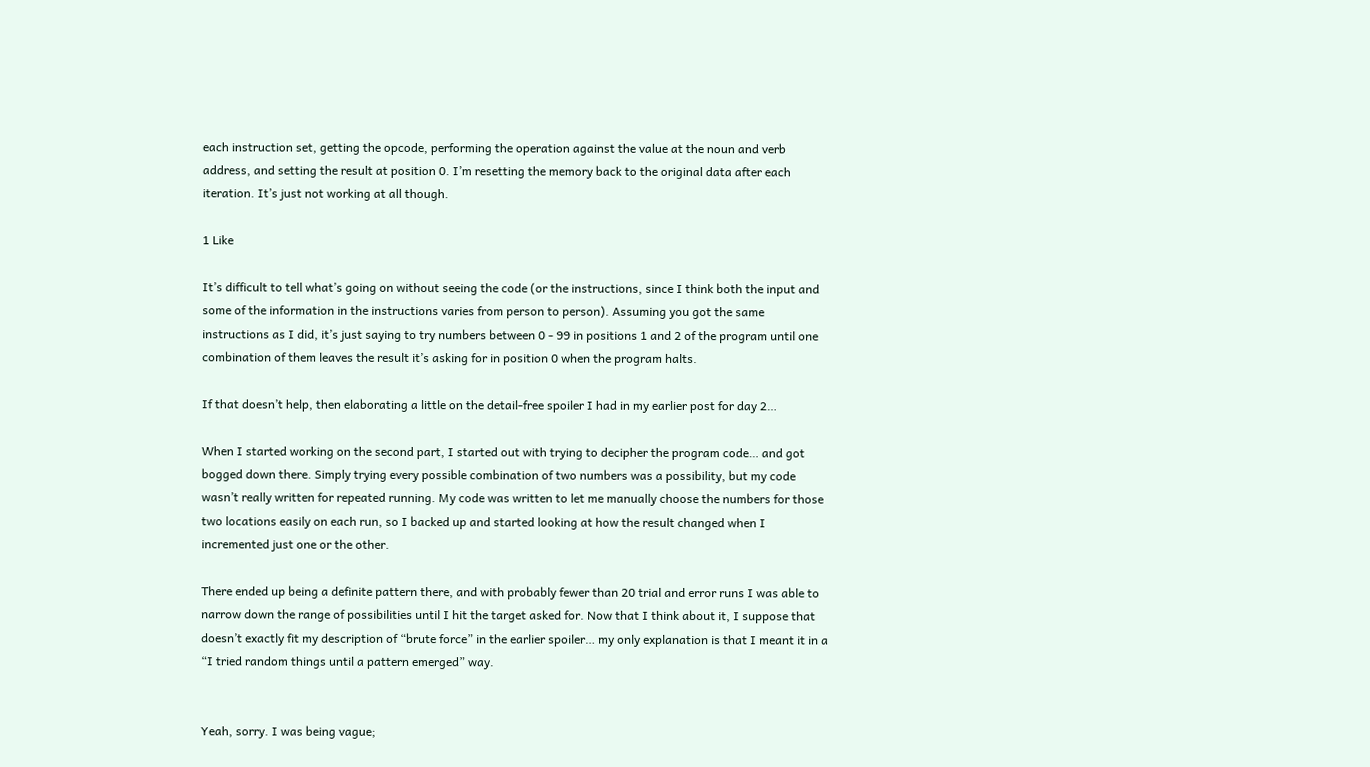each instruction set, getting the opcode, performing the operation against the value at the noun and verb address, and setting the result at position 0. I’m resetting the memory back to the original data after each iteration. It’s just not working at all though.

1 Like

It’s difficult to tell what’s going on without seeing the code (or the instructions, since I think both the input and some of the information in the instructions varies from person to person). Assuming you got the same instructions as I did, it’s just saying to try numbers between 0 - 99 in positions 1 and 2 of the program until one combination of them leaves the result it’s asking for in position 0 when the program halts.

If that doesn’t help, then elaborating a little on the detail-free spoiler I had in my earlier post for day 2…

When I started working on the second part, I started out with trying to decipher the program code… and got bogged down there. Simply trying every possible combination of two numbers was a possibility, but my code wasn’t really written for repeated running. My code was written to let me manually choose the numbers for those two locations easily on each run, so I backed up and started looking at how the result changed when I incremented just one or the other.

There ended up being a definite pattern there, and with probably fewer than 20 trial and error runs I was able to narrow down the range of possibilities until I hit the target asked for. Now that I think about it, I suppose that doesn’t exactly fit my description of “brute force” in the earlier spoiler… my only explanation is that I meant it in a “I tried random things until a pattern emerged” way.


Yeah, sorry. I was being vague;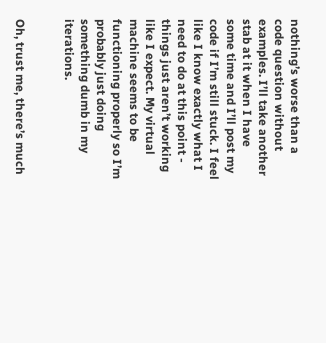nothing’s worse than a code question without examples. I’ll take another stab at it when I have some time and I’ll post my code if I’m still stuck. I feel like I know exactly what I need to do at this point - things just aren’t working like I expect. My virtual machine seems to be functioning properly so I’m probably just doing something dumb in my iterations.


Oh, trust me, there’s much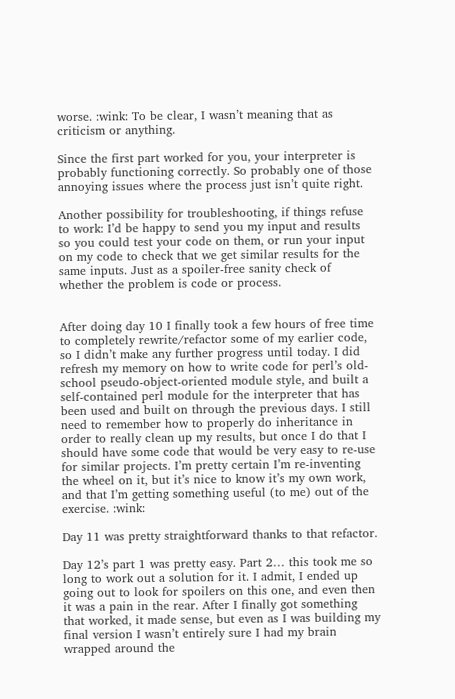worse. :wink: To be clear, I wasn’t meaning that as criticism or anything.

Since the first part worked for you, your interpreter is probably functioning correctly. So probably one of those annoying issues where the process just isn’t quite right.

Another possibility for troubleshooting, if things refuse to work: I’d be happy to send you my input and results so you could test your code on them, or run your input on my code to check that we get similar results for the same inputs. Just as a spoiler-free sanity check of whether the problem is code or process.


After doing day 10 I finally took a few hours of free time to completely rewrite/refactor some of my earlier code, so I didn’t make any further progress until today. I did refresh my memory on how to write code for perl’s old-school pseudo-object-oriented module style, and built a self-contained perl module for the interpreter that has been used and built on through the previous days. I still need to remember how to properly do inheritance in order to really clean up my results, but once I do that I should have some code that would be very easy to re-use for similar projects. I’m pretty certain I’m re-inventing the wheel on it, but it’s nice to know it’s my own work, and that I’m getting something useful (to me) out of the exercise. :wink:

Day 11 was pretty straightforward thanks to that refactor.

Day 12’s part 1 was pretty easy. Part 2… this took me so long to work out a solution for it. I admit, I ended up going out to look for spoilers on this one, and even then it was a pain in the rear. After I finally got something that worked, it made sense, but even as I was building my final version I wasn’t entirely sure I had my brain wrapped around the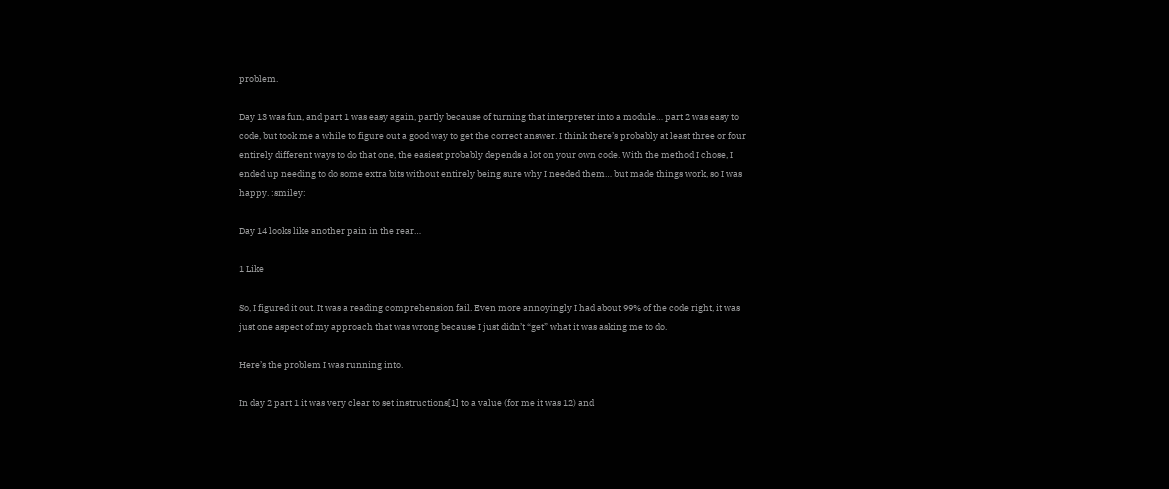problem.

Day 13 was fun, and part 1 was easy again, partly because of turning that interpreter into a module… part 2 was easy to code, but took me a while to figure out a good way to get the correct answer. I think there’s probably at least three or four entirely different ways to do that one, the easiest probably depends a lot on your own code. With the method I chose, I ended up needing to do some extra bits without entirely being sure why I needed them… but made things work, so I was happy. :smiley:

Day 14 looks like another pain in the rear…

1 Like

So, I figured it out. It was a reading comprehension fail. Even more annoyingly I had about 99% of the code right, it was just one aspect of my approach that was wrong because I just didn’t “get” what it was asking me to do.

Here’s the problem I was running into.

In day 2 part 1 it was very clear to set instructions[1] to a value (for me it was 12) and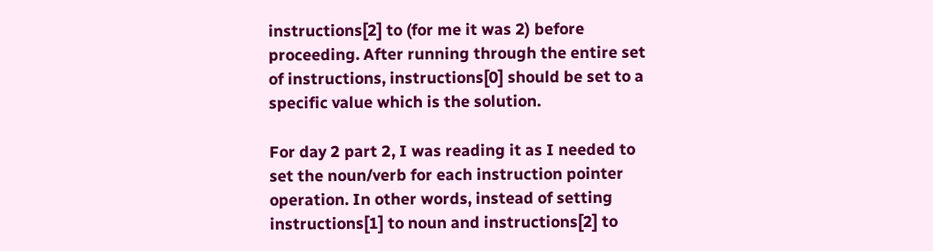instructions[2] to (for me it was 2) before proceeding. After running through the entire set of instructions, instructions[0] should be set to a specific value which is the solution.

For day 2 part 2, I was reading it as I needed to set the noun/verb for each instruction pointer operation. In other words, instead of setting instructions[1] to noun and instructions[2] to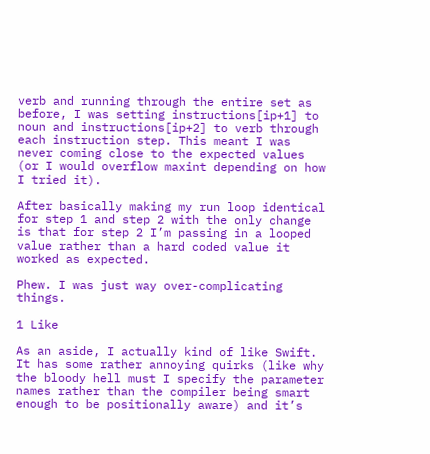verb and running through the entire set as before, I was setting instructions[ip+1] to noun and instructions[ip+2] to verb through each instruction step. This meant I was never coming close to the expected values (or I would overflow maxint depending on how I tried it).

After basically making my run loop identical for step 1 and step 2 with the only change is that for step 2 I’m passing in a looped value rather than a hard coded value it worked as expected.

Phew. I was just way over-complicating things.

1 Like

As an aside, I actually kind of like Swift. It has some rather annoying quirks (like why the bloody hell must I specify the parameter names rather than the compiler being smart enough to be positionally aware) and it’s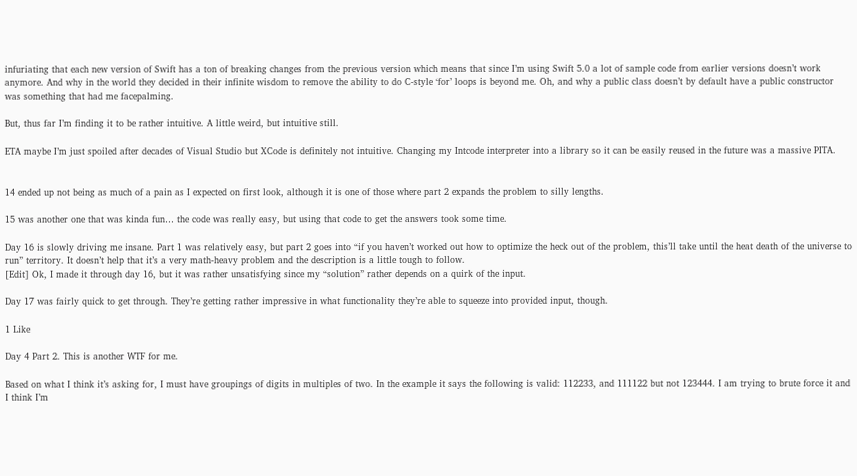infuriating that each new version of Swift has a ton of breaking changes from the previous version which means that since I’m using Swift 5.0 a lot of sample code from earlier versions doesn’t work anymore. And why in the world they decided in their infinite wisdom to remove the ability to do C-style ‘for’ loops is beyond me. Oh, and why a public class doesn’t by default have a public constructor was something that had me facepalming.

But, thus far I’m finding it to be rather intuitive. A little weird, but intuitive still.

ETA maybe I’m just spoiled after decades of Visual Studio but XCode is definitely not intuitive. Changing my Intcode interpreter into a library so it can be easily reused in the future was a massive PITA.


14 ended up not being as much of a pain as I expected on first look, although it is one of those where part 2 expands the problem to silly lengths.

15 was another one that was kinda fun… the code was really easy, but using that code to get the answers took some time.

Day 16 is slowly driving me insane. Part 1 was relatively easy, but part 2 goes into “if you haven’t worked out how to optimize the heck out of the problem, this’ll take until the heat death of the universe to run” territory. It doesn’t help that it’s a very math-heavy problem and the description is a little tough to follow.
[Edit] Ok, I made it through day 16, but it was rather unsatisfying since my “solution” rather depends on a quirk of the input.

Day 17 was fairly quick to get through. They’re getting rather impressive in what functionality they’re able to squeeze into provided input, though.

1 Like

Day 4 Part 2. This is another WTF for me.

Based on what I think it’s asking for, I must have groupings of digits in multiples of two. In the example it says the following is valid: 112233, and 111122 but not 123444. I am trying to brute force it and I think I’m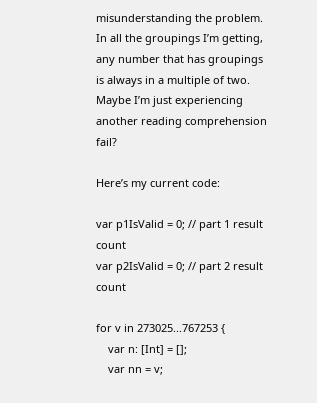misunderstanding the problem. In all the groupings I’m getting, any number that has groupings is always in a multiple of two. Maybe I’m just experiencing another reading comprehension fail?

Here’s my current code:

var p1IsValid = 0; // part 1 result count
var p2IsValid = 0; // part 2 result count

for v in 273025...767253 {
    var n: [Int] = [];
    var nn = v;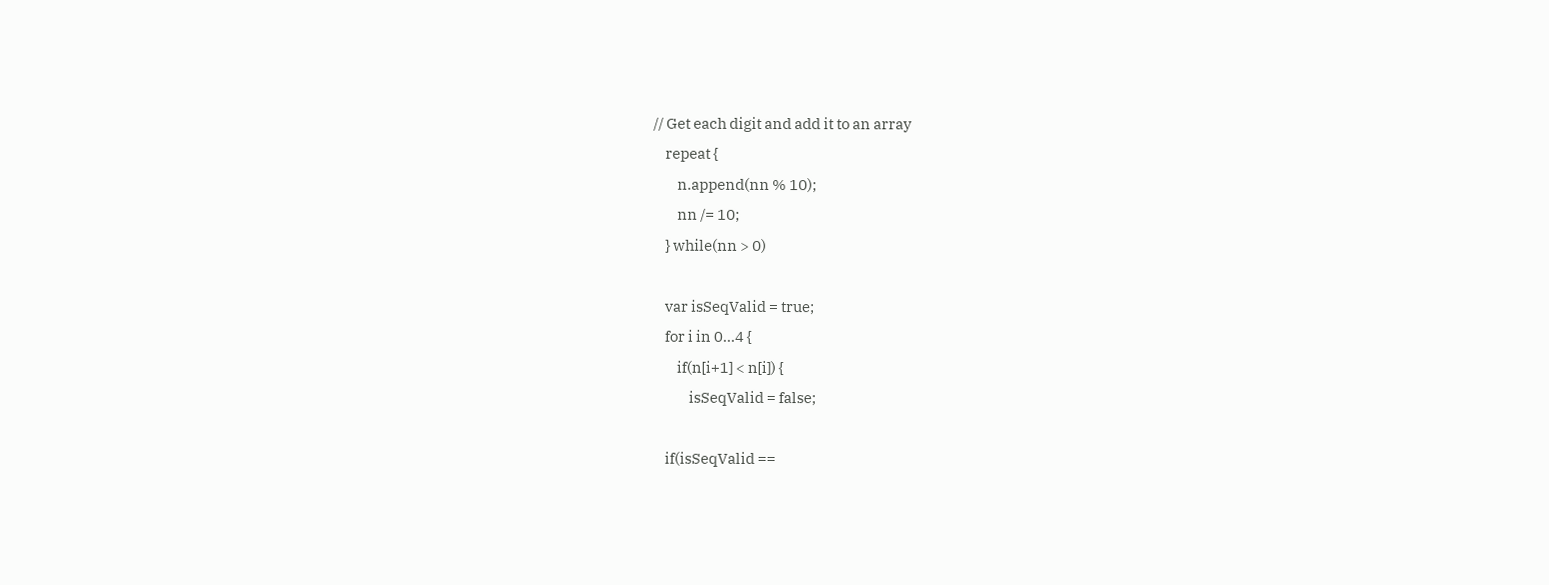// Get each digit and add it to an array
    repeat {
        n.append(nn % 10);
        nn /= 10;
    } while(nn > 0)

    var isSeqValid = true;
    for i in 0...4 {
        if(n[i+1] < n[i]) {
            isSeqValid = false;

    if(isSeqValid ==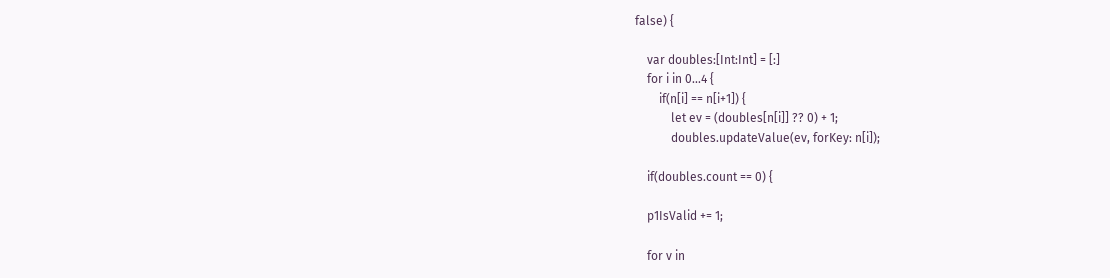false) {

    var doubles:[Int:Int] = [:]
    for i in 0...4 {
        if(n[i] == n[i+1]) {
            let ev = (doubles[n[i]] ?? 0) + 1;
            doubles.updateValue(ev, forKey: n[i]);

    if(doubles.count == 0) {

    p1IsValid += 1;

    for v in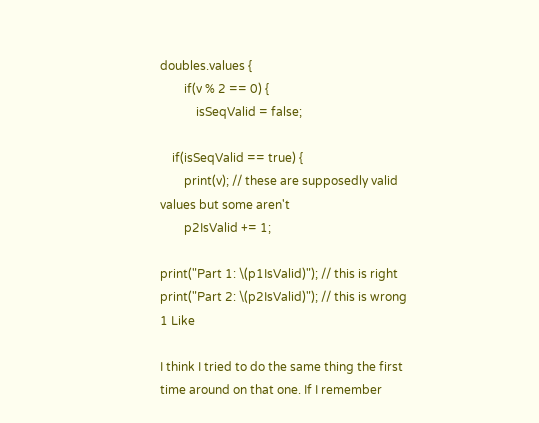doubles.values {
        if(v % 2 == 0) {
            isSeqValid = false;

    if(isSeqValid == true) {
        print(v); // these are supposedly valid values but some aren't
        p2IsValid += 1;

print("Part 1: \(p1IsValid)"); // this is right
print("Part 2: \(p2IsValid)"); // this is wrong
1 Like

I think I tried to do the same thing the first time around on that one. If I remember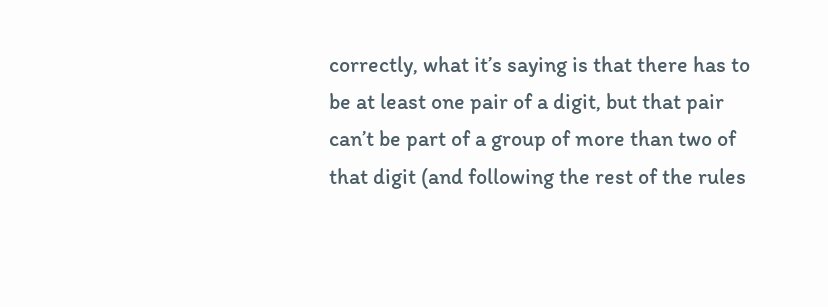correctly, what it’s saying is that there has to be at least one pair of a digit, but that pair can’t be part of a group of more than two of that digit (and following the rest of the rules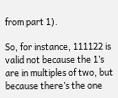from part 1).

So, for instance, 111122 is valid not because the 1’s are in multiples of two, but because there’s the one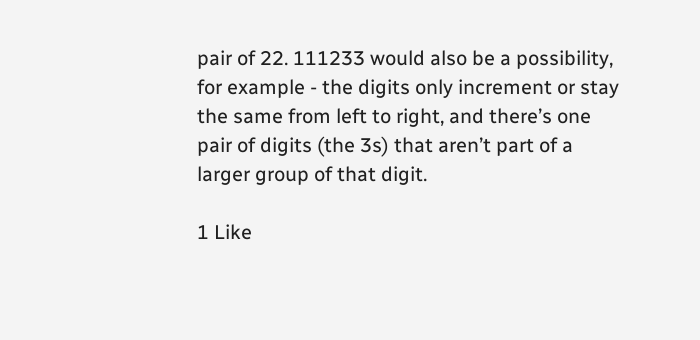pair of 22. 111233 would also be a possibility, for example - the digits only increment or stay the same from left to right, and there’s one pair of digits (the 3s) that aren’t part of a larger group of that digit.

1 Like